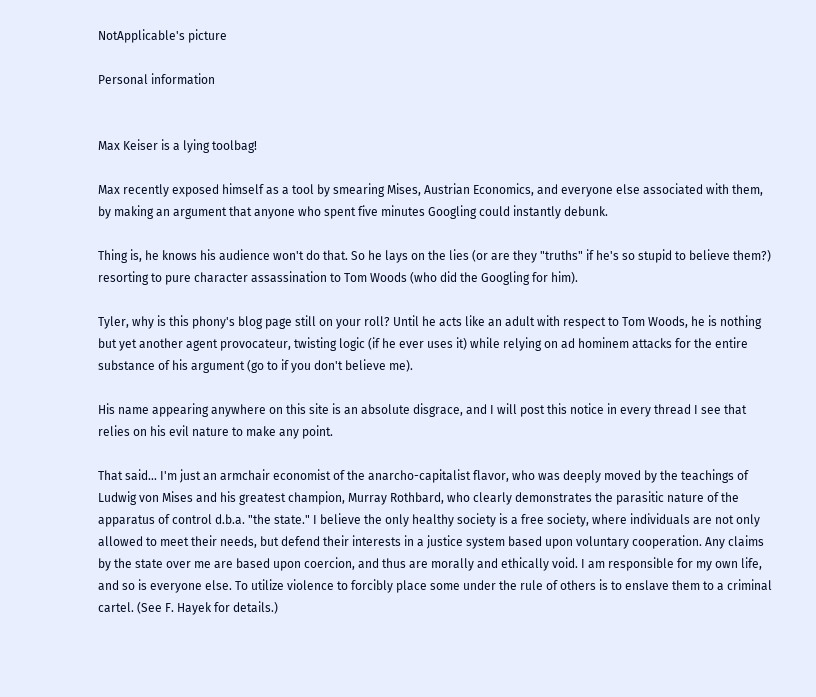NotApplicable's picture

Personal information


Max Keiser is a lying toolbag!

Max recently exposed himself as a tool by smearing Mises, Austrian Economics, and everyone else associated with them, by making an argument that anyone who spent five minutes Googling could instantly debunk.

Thing is, he knows his audience won't do that. So he lays on the lies (or are they "truths" if he's so stupid to believe them?) resorting to pure character assassination to Tom Woods (who did the Googling for him).

Tyler, why is this phony's blog page still on your roll? Until he acts like an adult with respect to Tom Woods, he is nothing but yet another agent provocateur, twisting logic (if he ever uses it) while relying on ad hominem attacks for the entire substance of his argument (go to if you don't believe me).

His name appearing anywhere on this site is an absolute disgrace, and I will post this notice in every thread I see that relies on his evil nature to make any point.

That said... I'm just an armchair economist of the anarcho-capitalist flavor, who was deeply moved by the teachings of Ludwig von Mises and his greatest champion, Murray Rothbard, who clearly demonstrates the parasitic nature of the apparatus of control d.b.a. "the state." I believe the only healthy society is a free society, where individuals are not only allowed to meet their needs, but defend their interests in a justice system based upon voluntary cooperation. Any claims by the state over me are based upon coercion, and thus are morally and ethically void. I am responsible for my own life, and so is everyone else. To utilize violence to forcibly place some under the rule of others is to enslave them to a criminal cartel. (See F. Hayek for details.)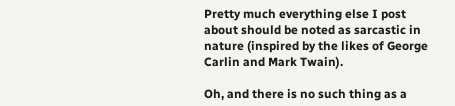Pretty much everything else I post about should be noted as sarcastic in nature (inspired by the likes of George Carlin and Mark Twain).

Oh, and there is no such thing as a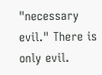"necessary evil." There is only evil.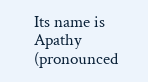Its name is Apathy (pronounced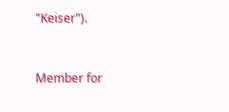"Keiser").


Member for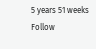5 years 51 weeks
Follow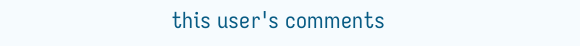this user's comments